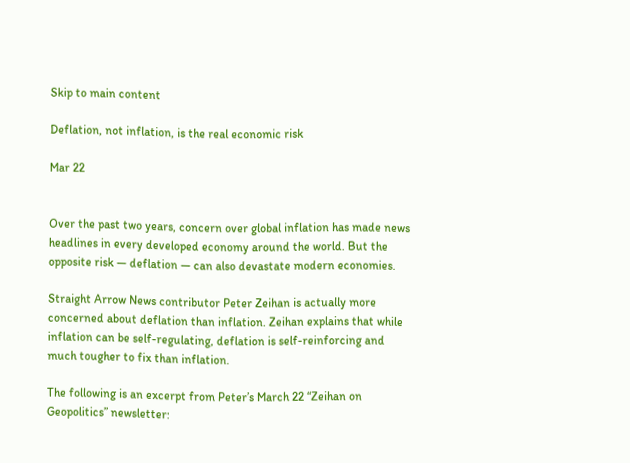Skip to main content

Deflation, not inflation, is the real economic risk

Mar 22


Over the past two years, concern over global inflation has made news headlines in every developed economy around the world. But the opposite risk — deflation — can also devastate modern economies.

Straight Arrow News contributor Peter Zeihan is actually more concerned about deflation than inflation. Zeihan explains that while inflation can be self-regulating, deflation is self-reinforcing and much tougher to fix than inflation.

The following is an excerpt from Peter’s March 22 “Zeihan on Geopolitics” newsletter: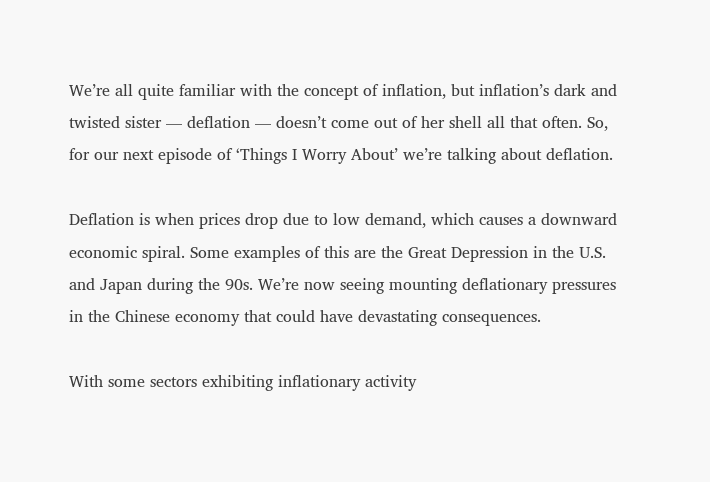We’re all quite familiar with the concept of inflation, but inflation’s dark and twisted sister — deflation — doesn’t come out of her shell all that often. So, for our next episode of ‘Things I Worry About’ we’re talking about deflation.

Deflation is when prices drop due to low demand, which causes a downward economic spiral. Some examples of this are the Great Depression in the U.S. and Japan during the 90s. We’re now seeing mounting deflationary pressures in the Chinese economy that could have devastating consequences.

With some sectors exhibiting inflationary activity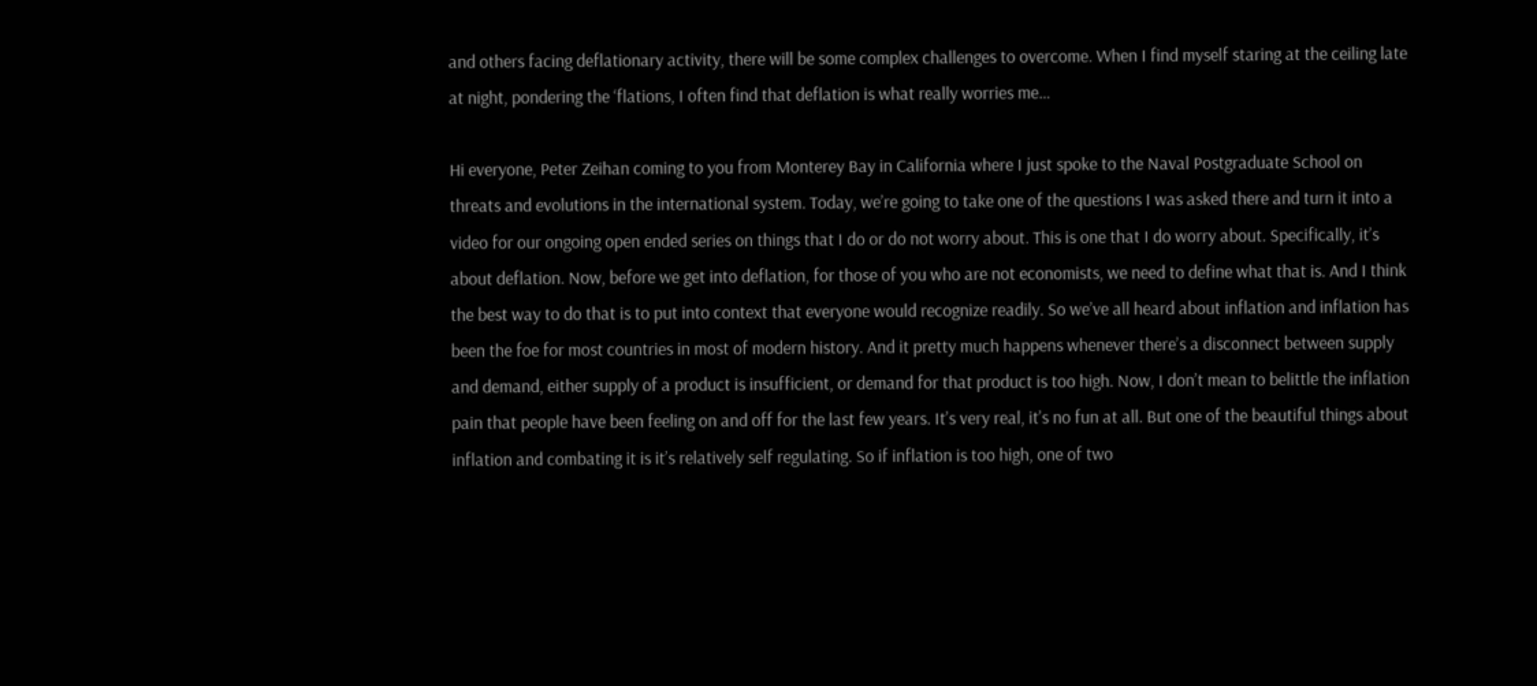and others facing deflationary activity, there will be some complex challenges to overcome. When I find myself staring at the ceiling late at night, pondering the ‘flations, I often find that deflation is what really worries me…

Hi everyone, Peter Zeihan coming to you from Monterey Bay in California where I just spoke to the Naval Postgraduate School on threats and evolutions in the international system. Today, we’re going to take one of the questions I was asked there and turn it into a video for our ongoing open ended series on things that I do or do not worry about. This is one that I do worry about. Specifically, it’s about deflation. Now, before we get into deflation, for those of you who are not economists, we need to define what that is. And I think the best way to do that is to put into context that everyone would recognize readily. So we’ve all heard about inflation and inflation has been the foe for most countries in most of modern history. And it pretty much happens whenever there’s a disconnect between supply and demand, either supply of a product is insufficient, or demand for that product is too high. Now, I don’t mean to belittle the inflation pain that people have been feeling on and off for the last few years. It’s very real, it’s no fun at all. But one of the beautiful things about inflation and combating it is it’s relatively self regulating. So if inflation is too high, one of two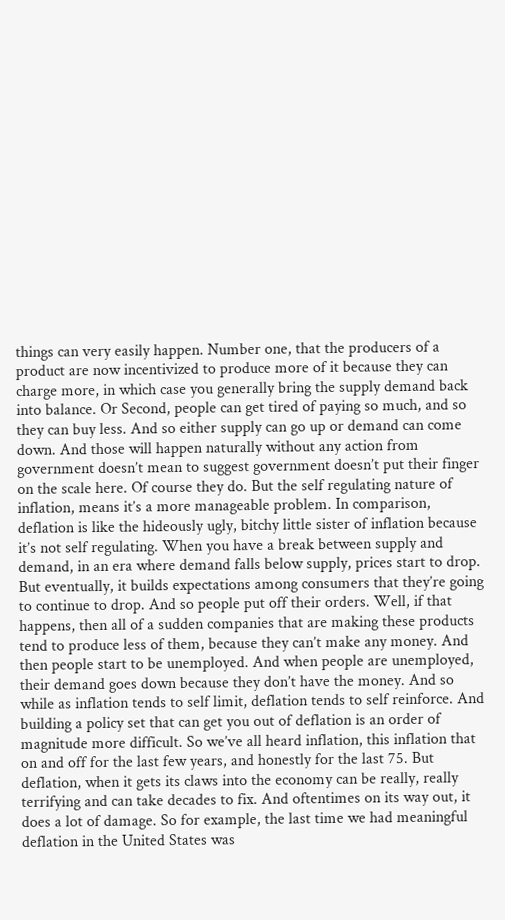things can very easily happen. Number one, that the producers of a product are now incentivized to produce more of it because they can charge more, in which case you generally bring the supply demand back into balance. Or Second, people can get tired of paying so much, and so they can buy less. And so either supply can go up or demand can come down. And those will happen naturally without any action from government doesn’t mean to suggest government doesn’t put their finger on the scale here. Of course they do. But the self regulating nature of inflation, means it’s a more manageable problem. In comparison, deflation is like the hideously ugly, bitchy little sister of inflation because it’s not self regulating. When you have a break between supply and demand, in an era where demand falls below supply, prices start to drop. But eventually, it builds expectations among consumers that they’re going to continue to drop. And so people put off their orders. Well, if that happens, then all of a sudden companies that are making these products tend to produce less of them, because they can’t make any money. And then people start to be unemployed. And when people are unemployed, their demand goes down because they don’t have the money. And so while as inflation tends to self limit, deflation tends to self reinforce. And building a policy set that can get you out of deflation is an order of magnitude more difficult. So we’ve all heard inflation, this inflation that on and off for the last few years, and honestly for the last 75. But deflation, when it gets its claws into the economy can be really, really terrifying and can take decades to fix. And oftentimes on its way out, it does a lot of damage. So for example, the last time we had meaningful deflation in the United States was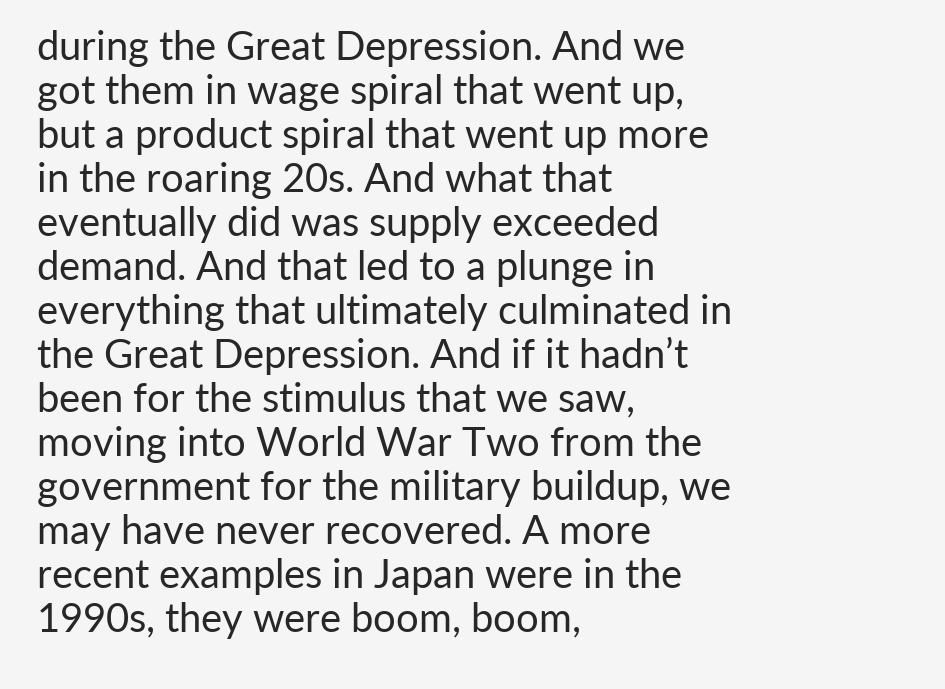during the Great Depression. And we got them in wage spiral that went up, but a product spiral that went up more in the roaring 20s. And what that eventually did was supply exceeded demand. And that led to a plunge in everything that ultimately culminated in the Great Depression. And if it hadn’t been for the stimulus that we saw, moving into World War Two from the government for the military buildup, we may have never recovered. A more recent examples in Japan were in the 1990s, they were boom, boom,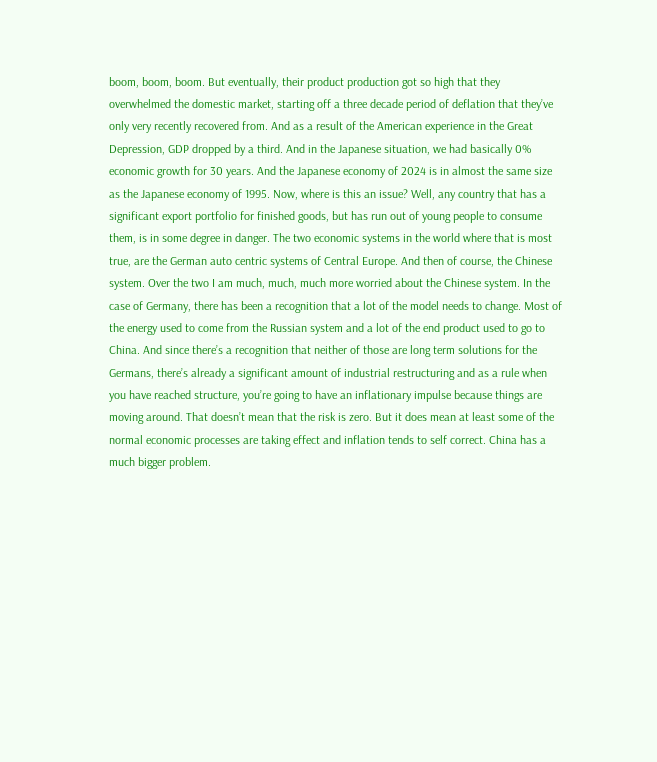boom, boom, boom. But eventually, their product production got so high that they overwhelmed the domestic market, starting off a three decade period of deflation that they’ve only very recently recovered from. And as a result of the American experience in the Great Depression, GDP dropped by a third. And in the Japanese situation, we had basically 0% economic growth for 30 years. And the Japanese economy of 2024 is in almost the same size as the Japanese economy of 1995. Now, where is this an issue? Well, any country that has a significant export portfolio for finished goods, but has run out of young people to consume them, is in some degree in danger. The two economic systems in the world where that is most true, are the German auto centric systems of Central Europe. And then of course, the Chinese system. Over the two I am much, much, much more worried about the Chinese system. In the case of Germany, there has been a recognition that a lot of the model needs to change. Most of the energy used to come from the Russian system and a lot of the end product used to go to China. And since there’s a recognition that neither of those are long term solutions for the Germans, there’s already a significant amount of industrial restructuring and as a rule when you have reached structure, you’re going to have an inflationary impulse because things are moving around. That doesn’t mean that the risk is zero. But it does mean at least some of the normal economic processes are taking effect and inflation tends to self correct. China has a much bigger problem.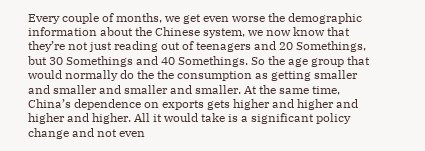Every couple of months, we get even worse the demographic information about the Chinese system, we now know that they’re not just reading out of teenagers and 20 Somethings, but 30 Somethings and 40 Somethings. So the age group that would normally do the the consumption as getting smaller and smaller and smaller and smaller. At the same time, China’s dependence on exports gets higher and higher and higher and higher. All it would take is a significant policy change and not even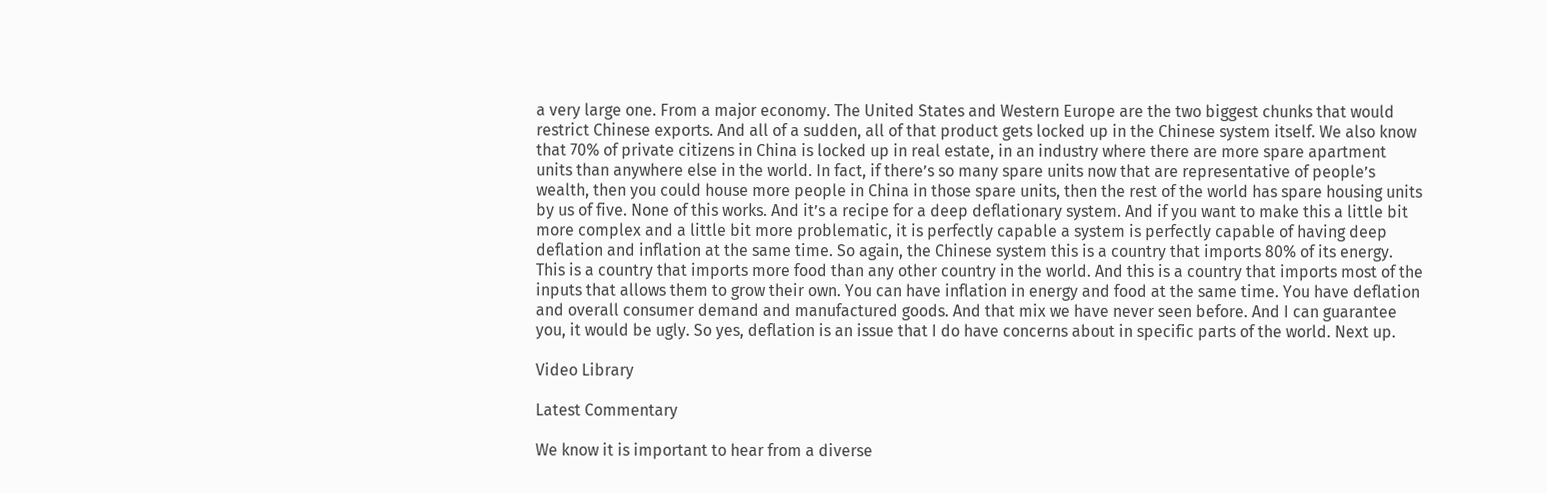a very large one. From a major economy. The United States and Western Europe are the two biggest chunks that would restrict Chinese exports. And all of a sudden, all of that product gets locked up in the Chinese system itself. We also know that 70% of private citizens in China is locked up in real estate, in an industry where there are more spare apartment units than anywhere else in the world. In fact, if there’s so many spare units now that are representative of people’s wealth, then you could house more people in China in those spare units, then the rest of the world has spare housing units by us of five. None of this works. And it’s a recipe for a deep deflationary system. And if you want to make this a little bit more complex and a little bit more problematic, it is perfectly capable a system is perfectly capable of having deep deflation and inflation at the same time. So again, the Chinese system this is a country that imports 80% of its energy. This is a country that imports more food than any other country in the world. And this is a country that imports most of the inputs that allows them to grow their own. You can have inflation in energy and food at the same time. You have deflation and overall consumer demand and manufactured goods. And that mix we have never seen before. And I can guarantee you, it would be ugly. So yes, deflation is an issue that I do have concerns about in specific parts of the world. Next up.

Video Library

Latest Commentary

We know it is important to hear from a diverse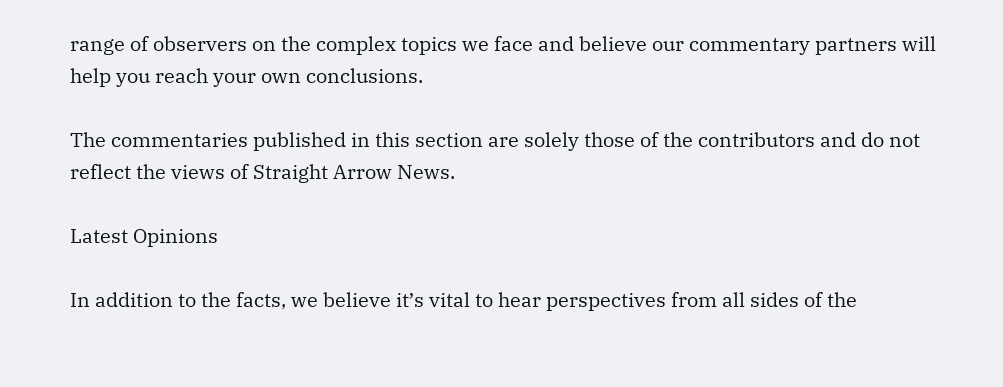range of observers on the complex topics we face and believe our commentary partners will help you reach your own conclusions.

The commentaries published in this section are solely those of the contributors and do not reflect the views of Straight Arrow News.

Latest Opinions

In addition to the facts, we believe it’s vital to hear perspectives from all sides of the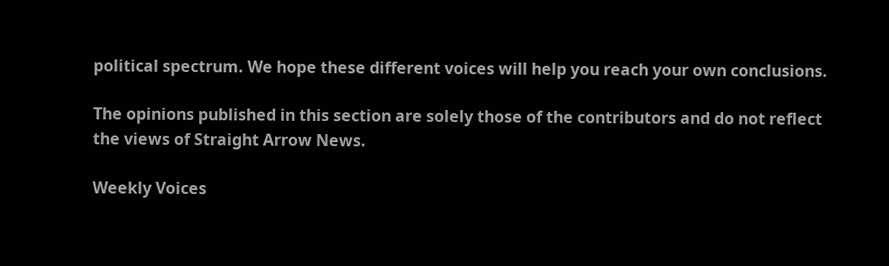political spectrum. We hope these different voices will help you reach your own conclusions.

The opinions published in this section are solely those of the contributors and do not reflect the views of Straight Arrow News.

Weekly Voices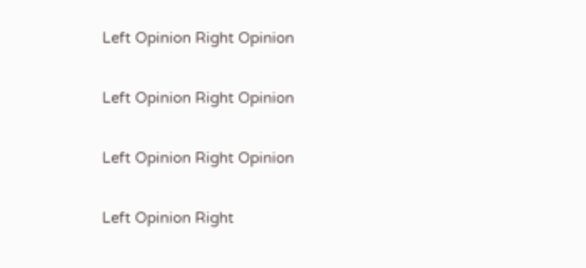Left Opinion Right Opinion


Left Opinion Right Opinion


Left Opinion Right Opinion


Left Opinion Right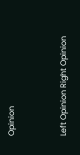Opinion


Left Opinion Right Opinion